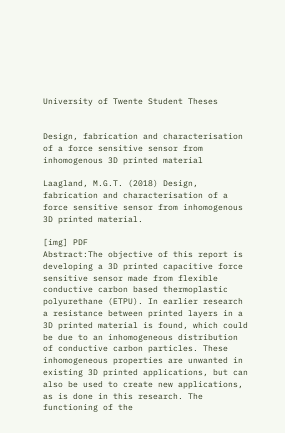University of Twente Student Theses


Design, fabrication and characterisation of a force sensitive sensor from inhomogenous 3D printed material

Laagland, M.G.T. (2018) Design, fabrication and characterisation of a force sensitive sensor from inhomogenous 3D printed material.

[img] PDF
Abstract:The objective of this report is developing a 3D printed capacitive force sensitive sensor made from flexible conductive carbon based thermoplastic polyurethane (ETPU). In earlier research a resistance between printed layers in a 3D printed material is found, which could be due to an inhomogeneous distribution of conductive carbon particles. These inhomogeneous properties are unwanted in existing 3D printed applications, but can also be used to create new applications, as is done in this research. The functioning of the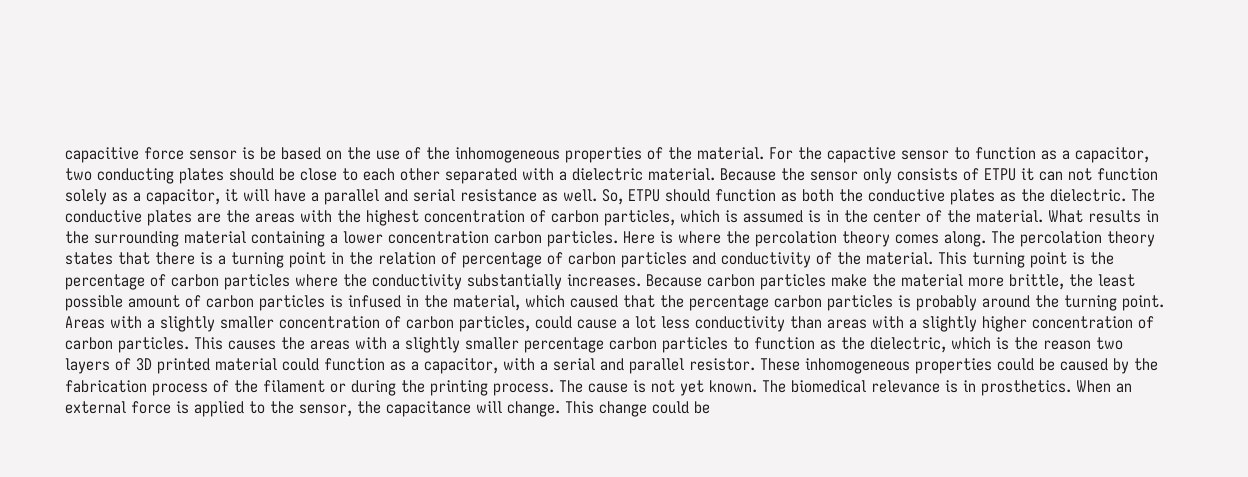capacitive force sensor is be based on the use of the inhomogeneous properties of the material. For the capactive sensor to function as a capacitor, two conducting plates should be close to each other separated with a dielectric material. Because the sensor only consists of ETPU it can not function solely as a capacitor, it will have a parallel and serial resistance as well. So, ETPU should function as both the conductive plates as the dielectric. The conductive plates are the areas with the highest concentration of carbon particles, which is assumed is in the center of the material. What results in the surrounding material containing a lower concentration carbon particles. Here is where the percolation theory comes along. The percolation theory states that there is a turning point in the relation of percentage of carbon particles and conductivity of the material. This turning point is the percentage of carbon particles where the conductivity substantially increases. Because carbon particles make the material more brittle, the least possible amount of carbon particles is infused in the material, which caused that the percentage carbon particles is probably around the turning point. Areas with a slightly smaller concentration of carbon particles, could cause a lot less conductivity than areas with a slightly higher concentration of carbon particles. This causes the areas with a slightly smaller percentage carbon particles to function as the dielectric, which is the reason two layers of 3D printed material could function as a capacitor, with a serial and parallel resistor. These inhomogeneous properties could be caused by the fabrication process of the filament or during the printing process. The cause is not yet known. The biomedical relevance is in prosthetics. When an external force is applied to the sensor, the capacitance will change. This change could be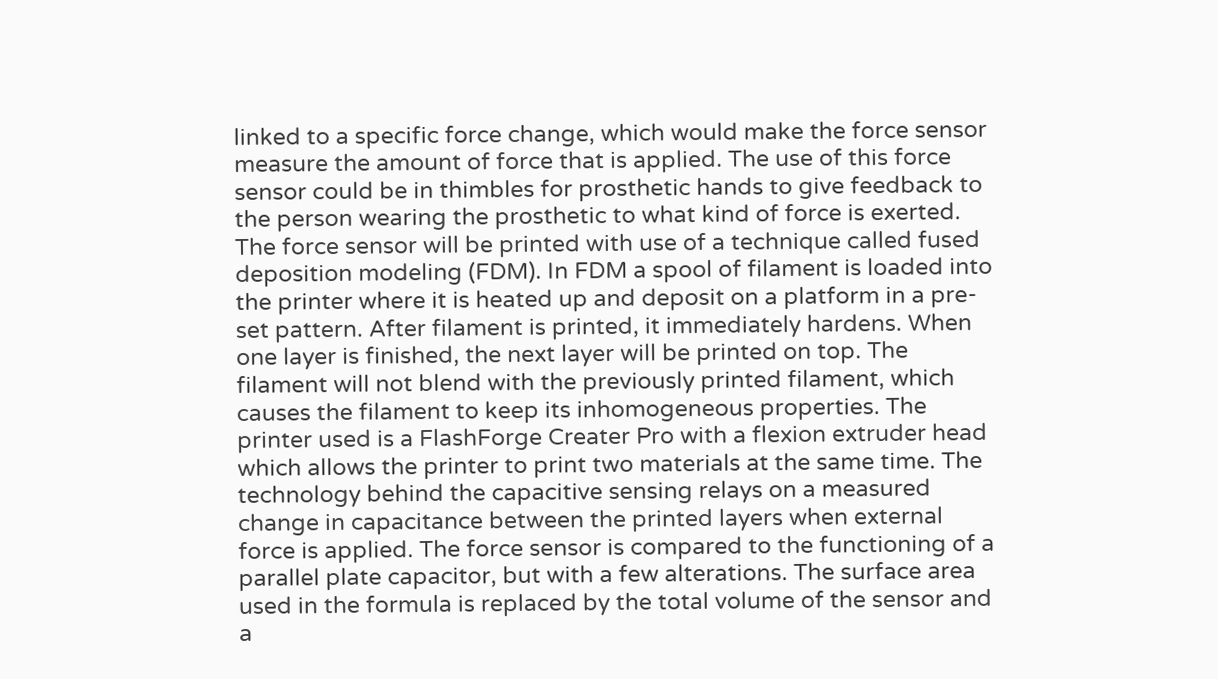linked to a specific force change, which would make the force sensor measure the amount of force that is applied. The use of this force sensor could be in thimbles for prosthetic hands to give feedback to the person wearing the prosthetic to what kind of force is exerted. The force sensor will be printed with use of a technique called fused deposition modeling (FDM). In FDM a spool of filament is loaded into the printer where it is heated up and deposit on a platform in a pre-set pattern. After filament is printed, it immediately hardens. When one layer is finished, the next layer will be printed on top. The filament will not blend with the previously printed filament, which causes the filament to keep its inhomogeneous properties. The printer used is a FlashForge Creater Pro with a flexion extruder head which allows the printer to print two materials at the same time. The technology behind the capacitive sensing relays on a measured change in capacitance between the printed layers when external force is applied. The force sensor is compared to the functioning of a parallel plate capacitor, but with a few alterations. The surface area used in the formula is replaced by the total volume of the sensor and a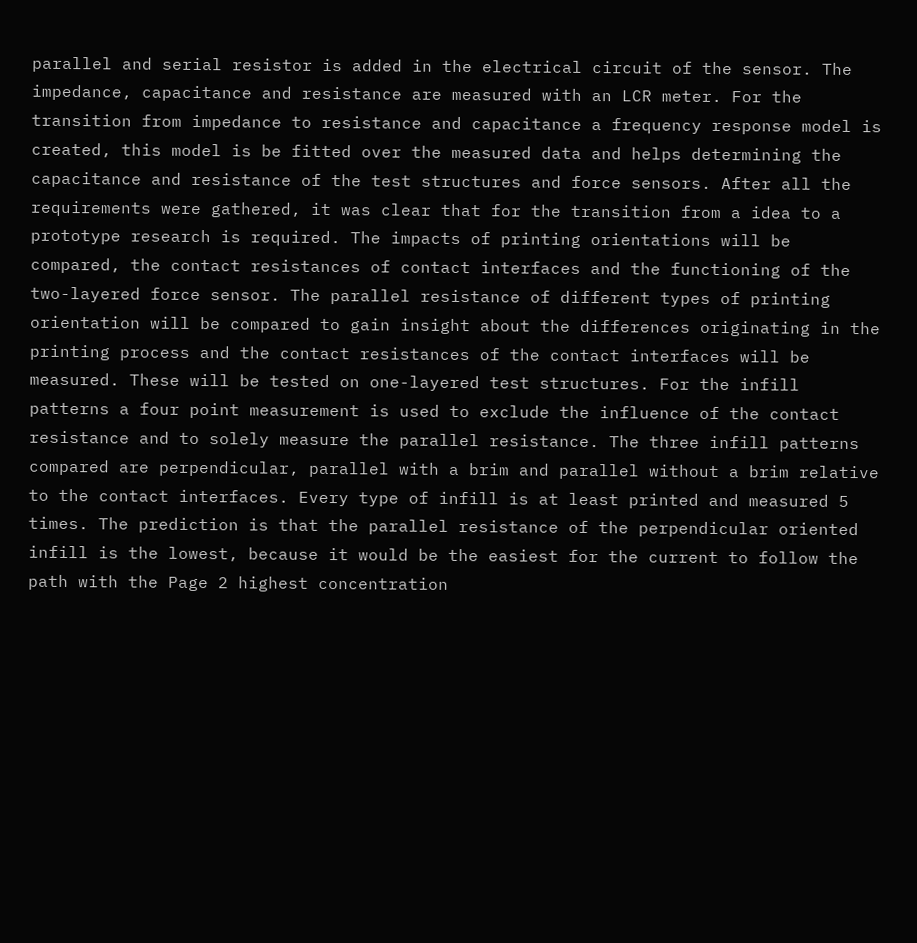parallel and serial resistor is added in the electrical circuit of the sensor. The impedance, capacitance and resistance are measured with an LCR meter. For the transition from impedance to resistance and capacitance a frequency response model is created, this model is be fitted over the measured data and helps determining the capacitance and resistance of the test structures and force sensors. After all the requirements were gathered, it was clear that for the transition from a idea to a prototype research is required. The impacts of printing orientations will be compared, the contact resistances of contact interfaces and the functioning of the two-layered force sensor. The parallel resistance of different types of printing orientation will be compared to gain insight about the differences originating in the printing process and the contact resistances of the contact interfaces will be measured. These will be tested on one-layered test structures. For the infill patterns a four point measurement is used to exclude the influence of the contact resistance and to solely measure the parallel resistance. The three infill patterns compared are perpendicular, parallel with a brim and parallel without a brim relative to the contact interfaces. Every type of infill is at least printed and measured 5 times. The prediction is that the parallel resistance of the perpendicular oriented infill is the lowest, because it would be the easiest for the current to follow the path with the Page 2 highest concentration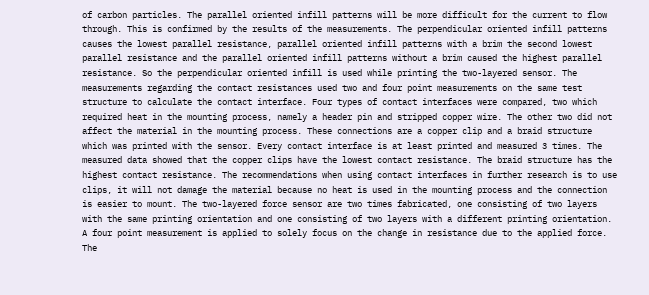of carbon particles. The parallel oriented infill patterns will be more difficult for the current to flow through. This is confirmed by the results of the measurements. The perpendicular oriented infill patterns causes the lowest parallel resistance, parallel oriented infill patterns with a brim the second lowest parallel resistance and the parallel oriented infill patterns without a brim caused the highest parallel resistance. So the perpendicular oriented infill is used while printing the two-layered sensor. The measurements regarding the contact resistances used two and four point measurements on the same test structure to calculate the contact interface. Four types of contact interfaces were compared, two which required heat in the mounting process, namely a header pin and stripped copper wire. The other two did not affect the material in the mounting process. These connections are a copper clip and a braid structure which was printed with the sensor. Every contact interface is at least printed and measured 3 times. The measured data showed that the copper clips have the lowest contact resistance. The braid structure has the highest contact resistance. The recommendations when using contact interfaces in further research is to use clips, it will not damage the material because no heat is used in the mounting process and the connection is easier to mount. The two-layered force sensor are two times fabricated, one consisting of two layers with the same printing orientation and one consisting of two layers with a different printing orientation. A four point measurement is applied to solely focus on the change in resistance due to the applied force. The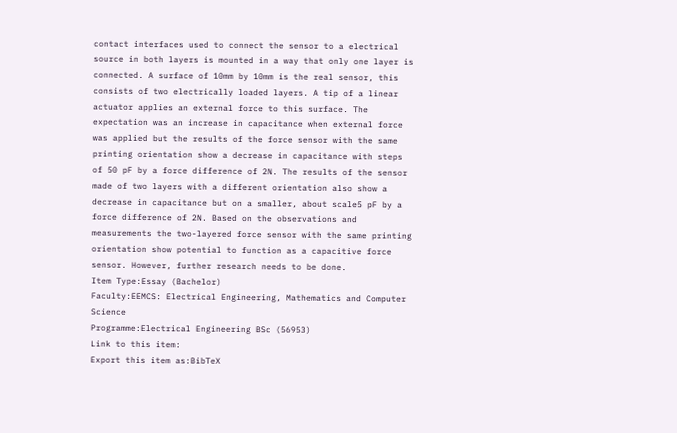contact interfaces used to connect the sensor to a electrical source in both layers is mounted in a way that only one layer is connected. A surface of 10mm by 10mm is the real sensor, this consists of two electrically loaded layers. A tip of a linear actuator applies an external force to this surface. The expectation was an increase in capacitance when external force was applied but the results of the force sensor with the same printing orientation show a decrease in capacitance with steps of 50 pF by a force difference of 2N. The results of the sensor made of two layers with a different orientation also show a decrease in capacitance but on a smaller, about scale5 pF by a force difference of 2N. Based on the observations and measurements the two-layered force sensor with the same printing orientation show potential to function as a capacitive force sensor. However, further research needs to be done.
Item Type:Essay (Bachelor)
Faculty:EEMCS: Electrical Engineering, Mathematics and Computer Science
Programme:Electrical Engineering BSc (56953)
Link to this item:
Export this item as:BibTeX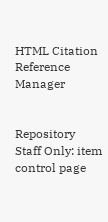HTML Citation
Reference Manager


Repository Staff Only: item control page